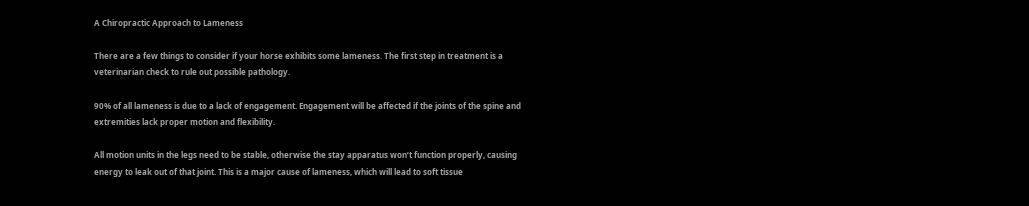A Chiropractic Approach to Lameness

There are a few things to consider if your horse exhibits some lameness. The first step in treatment is a veterinarian check to rule out possible pathology.

90% of all lameness is due to a lack of engagement. Engagement will be affected if the joints of the spine and extremities lack proper motion and flexibility.

All motion units in the legs need to be stable, otherwise the stay apparatus won’t function properly, causing energy to leak out of that joint. This is a major cause of lameness, which will lead to soft tissue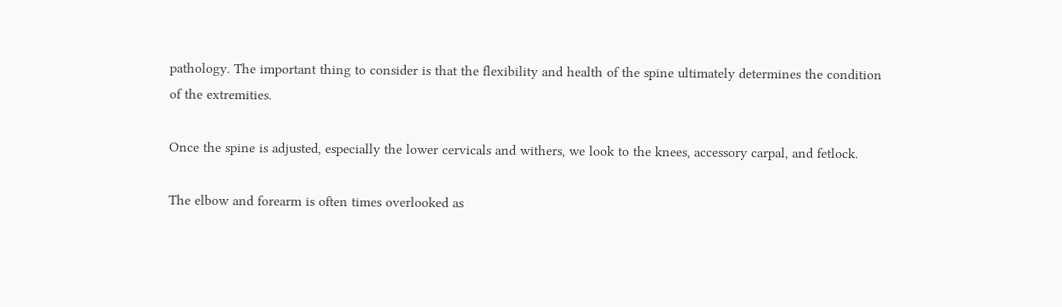pathology. The important thing to consider is that the flexibility and health of the spine ultimately determines the condition of the extremities.

Once the spine is adjusted, especially the lower cervicals and withers, we look to the knees, accessory carpal, and fetlock.

The elbow and forearm is often times overlooked as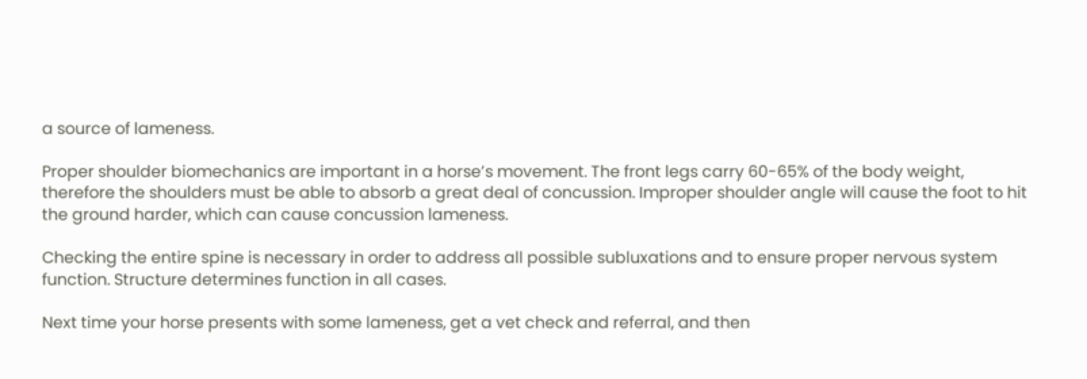a source of lameness.

Proper shoulder biomechanics are important in a horse’s movement. The front legs carry 60-65% of the body weight, therefore the shoulders must be able to absorb a great deal of concussion. Improper shoulder angle will cause the foot to hit the ground harder, which can cause concussion lameness.

Checking the entire spine is necessary in order to address all possible subluxations and to ensure proper nervous system function. Structure determines function in all cases.

Next time your horse presents with some lameness, get a vet check and referral, and then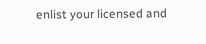enlist your licensed and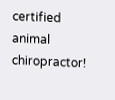certified animal chiropractor!